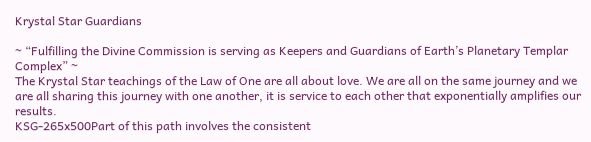Krystal Star Guardians

~ “Fulfilling the Divine Commission is serving as Keepers and Guardians of Earth’s Planetary Templar Complex” ~
The Krystal Star teachings of the Law of One are all about love. We are all on the same journey and we are all sharing this journey with one another, it is service to each other that exponentially amplifies our results.
KSG-265x500Part of this path involves the consistent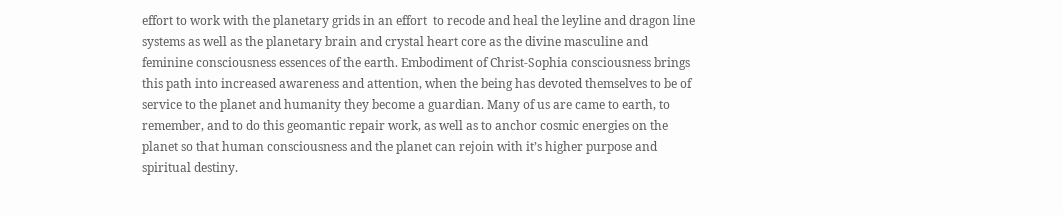effort to work with the planetary grids in an effort  to recode and heal the leyline and dragon line systems as well as the planetary brain and crystal heart core as the divine masculine and feminine consciousness essences of the earth. Embodiment of Christ-Sophia consciousness brings this path into increased awareness and attention, when the being has devoted themselves to be of service to the planet and humanity they become a guardian. Many of us are came to earth, to remember, and to do this geomantic repair work, as well as to anchor cosmic energies on the planet so that human consciousness and the planet can rejoin with it’s higher purpose and spiritual destiny.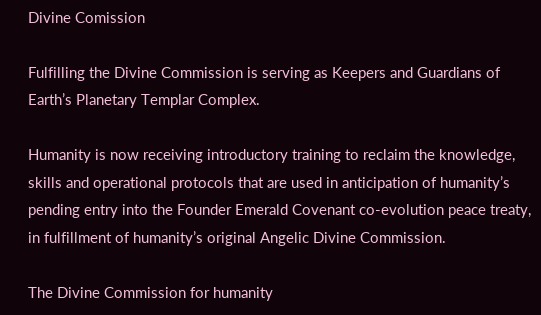Divine Comission

Fulfilling the Divine Commission is serving as Keepers and Guardians of Earth’s Planetary Templar Complex.

Humanity is now receiving introductory training to reclaim the knowledge, skills and operational protocols that are used in anticipation of humanity’s pending entry into the Founder Emerald Covenant co-evolution peace treaty, in fulfillment of humanity’s original Angelic Divine Commission.

The Divine Commission for humanity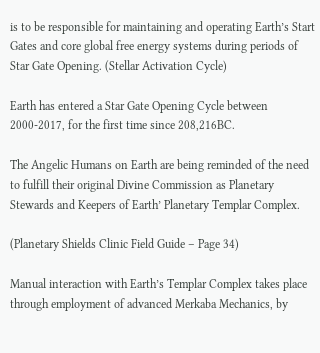is to be responsible for maintaining and operating Earth’s Start Gates and core global free energy systems during periods of Star Gate Opening. (Stellar Activation Cycle)

Earth has entered a Star Gate Opening Cycle between 2000-2017, for the first time since 208,216BC.

The Angelic Humans on Earth are being reminded of the need to fulfill their original Divine Commission as Planetary Stewards and Keepers of Earth’ Planetary Templar Complex.

(Planetary Shields Clinic Field Guide – Page 34)

Manual interaction with Earth’s Templar Complex takes place through employment of advanced Merkaba Mechanics, by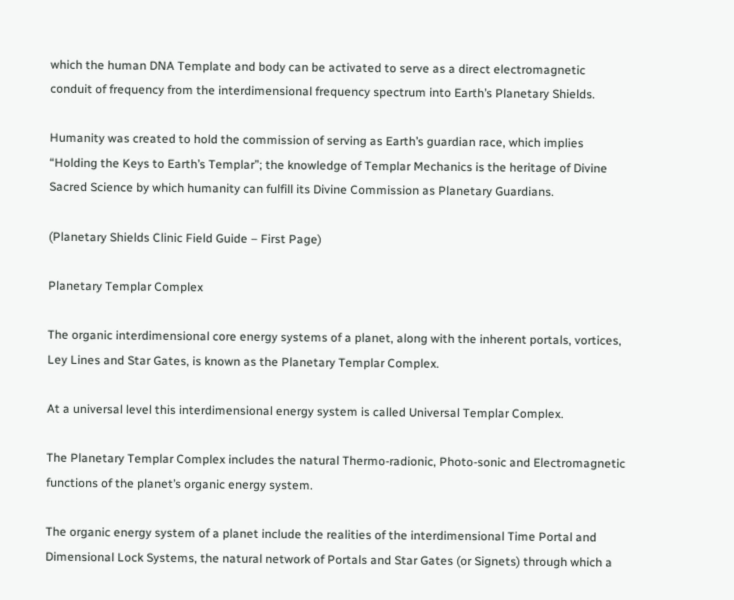which the human DNA Template and body can be activated to serve as a direct electromagnetic conduit of frequency from the interdimensional frequency spectrum into Earth’s Planetary Shields.

Humanity was created to hold the commission of serving as Earth’s guardian race, which implies “Holding the Keys to Earth’s Templar”; the knowledge of Templar Mechanics is the heritage of Divine Sacred Science by which humanity can fulfill its Divine Commission as Planetary Guardians.

(Planetary Shields Clinic Field Guide – First Page)

Planetary Templar Complex

The organic interdimensional core energy systems of a planet, along with the inherent portals, vortices, Ley Lines and Star Gates, is known as the Planetary Templar Complex.

At a universal level this interdimensional energy system is called Universal Templar Complex.

The Planetary Templar Complex includes the natural Thermo-radionic, Photo-sonic and Electromagnetic functions of the planet’s organic energy system.

The organic energy system of a planet include the realities of the interdimensional Time Portal and Dimensional Lock Systems, the natural network of Portals and Star Gates (or Signets) through which a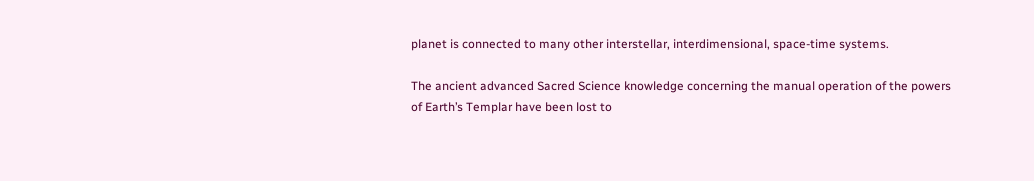planet is connected to many other interstellar, interdimensional, space-time systems.

The ancient advanced Sacred Science knowledge concerning the manual operation of the powers of Earth’s Templar have been lost to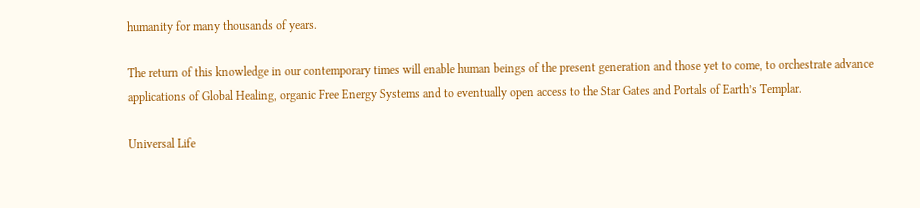humanity for many thousands of years.

The return of this knowledge in our contemporary times will enable human beings of the present generation and those yet to come, to orchestrate advance applications of Global Healing, organic Free Energy Systems and to eventually open access to the Star Gates and Portals of Earth’s Templar.

Universal Life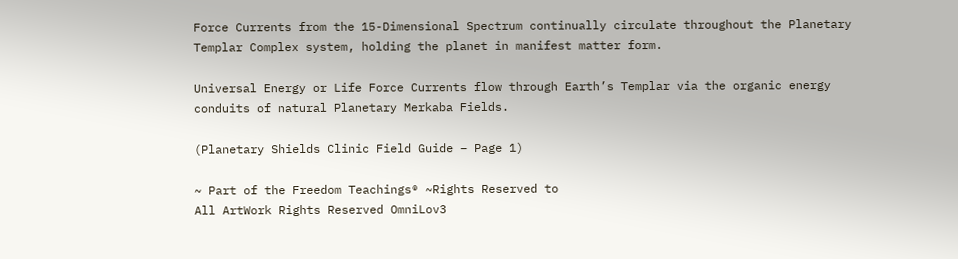Force Currents from the 15-Dimensional Spectrum continually circulate throughout the Planetary Templar Complex system, holding the planet in manifest matter form.

Universal Energy or Life Force Currents flow through Earth’s Templar via the organic energy conduits of natural Planetary Merkaba Fields.

(Planetary Shields Clinic Field Guide – Page 1)

~ Part of the Freedom Teachings® ~Rights Reserved to
All ArtWork Rights Reserved OmniLov3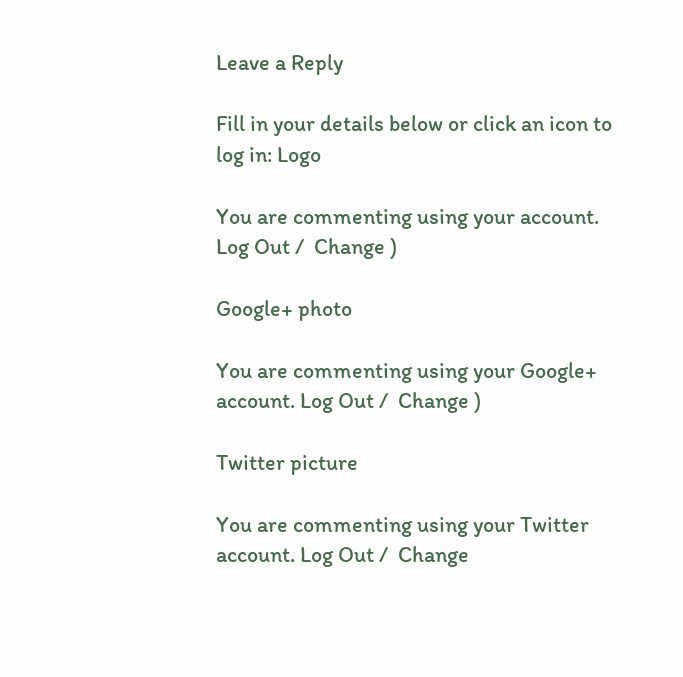Leave a Reply

Fill in your details below or click an icon to log in: Logo

You are commenting using your account. Log Out /  Change )

Google+ photo

You are commenting using your Google+ account. Log Out /  Change )

Twitter picture

You are commenting using your Twitter account. Log Out /  Change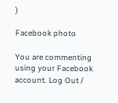)

Facebook photo

You are commenting using your Facebook account. Log Out /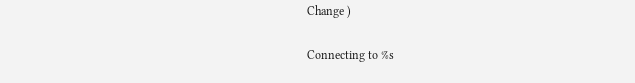Change )

Connecting to %s